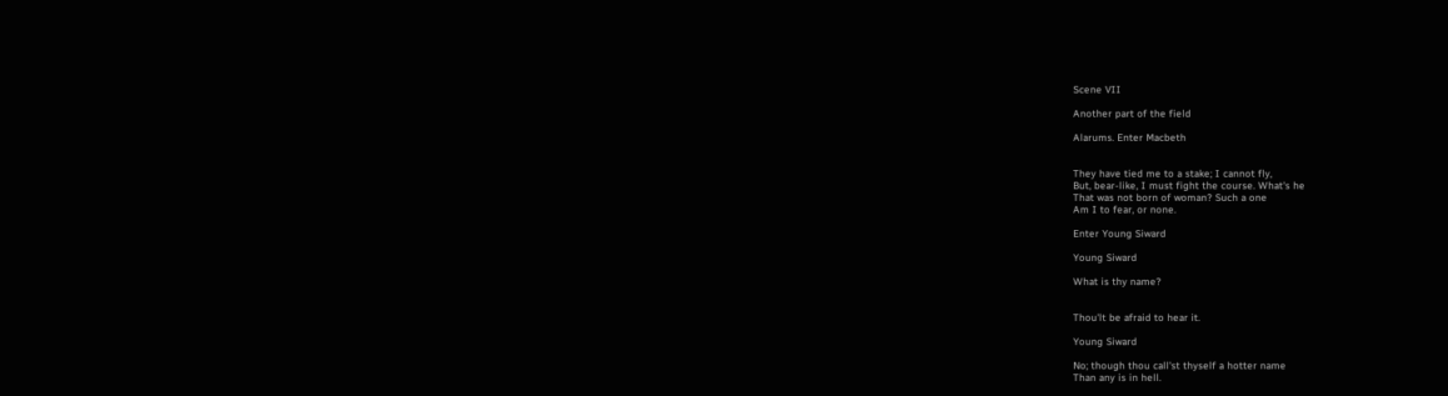Scene VII

Another part of the field

Alarums. Enter Macbeth


They have tied me to a stake; I cannot fly,
But, bear-like, I must fight the course. What's he
That was not born of woman? Such a one
Am I to fear, or none.

Enter Young Siward

Young Siward

What is thy name?


Thou'lt be afraid to hear it.

Young Siward

No; though thou call'st thyself a hotter name
Than any is in hell.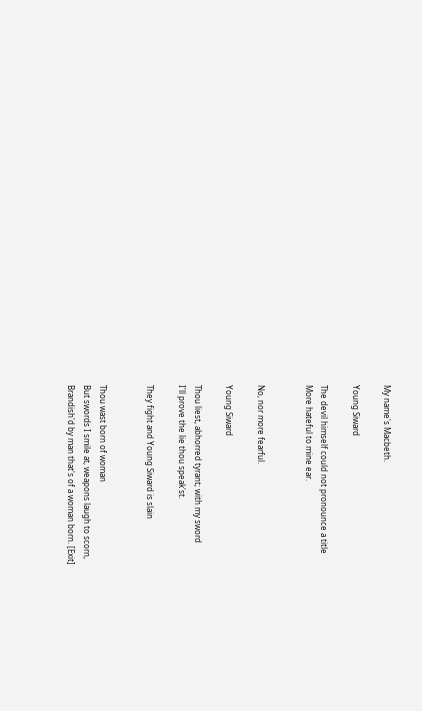My name's Macbeth.

Young Siward

The devil himself could not pronounce a title
More hateful to mine ear.


No, nor more fearful.

Young Siward

Thou liest, abhorred tyrant; with my sword
I'll prove the lie thou speak'st.

They fight and Young Siward is slain


Thou wast born of woman
But swords I smile at, weapons laugh to scorn,
Brandish'd by man that's of a woman born. [Exit]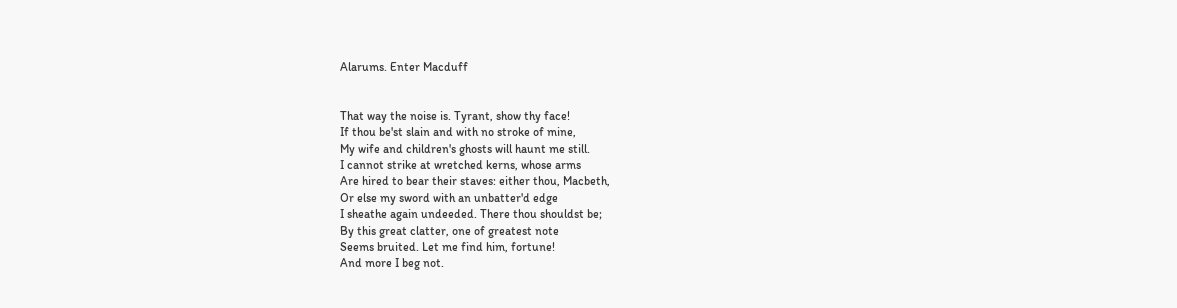Alarums. Enter Macduff


That way the noise is. Tyrant, show thy face!
If thou be'st slain and with no stroke of mine,
My wife and children's ghosts will haunt me still.
I cannot strike at wretched kerns, whose arms
Are hired to bear their staves: either thou, Macbeth,
Or else my sword with an unbatter'd edge
I sheathe again undeeded. There thou shouldst be;
By this great clatter, one of greatest note
Seems bruited. Let me find him, fortune!
And more I beg not.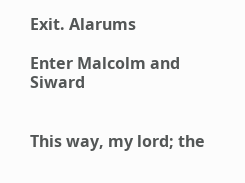Exit. Alarums

Enter Malcolm and Siward


This way, my lord; the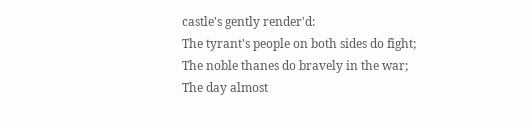castle's gently render'd:
The tyrant's people on both sides do fight;
The noble thanes do bravely in the war;
The day almost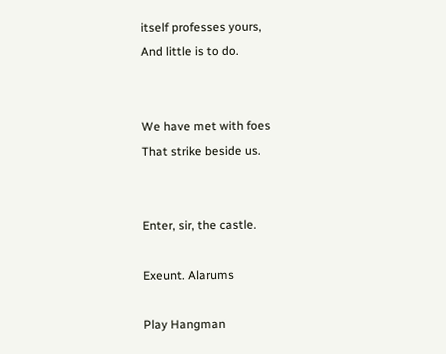itself professes yours,
And little is to do.


We have met with foes
That strike beside us.


Enter, sir, the castle.

Exeunt. Alarums

Play Hangman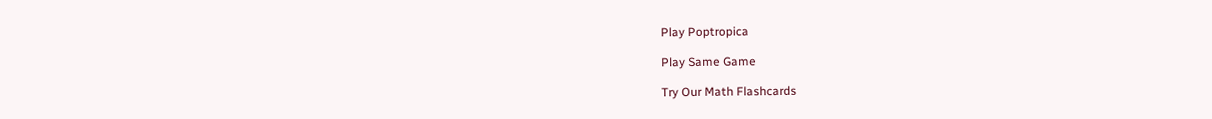Play Poptropica

Play Same Game

Try Our Math Flashcards